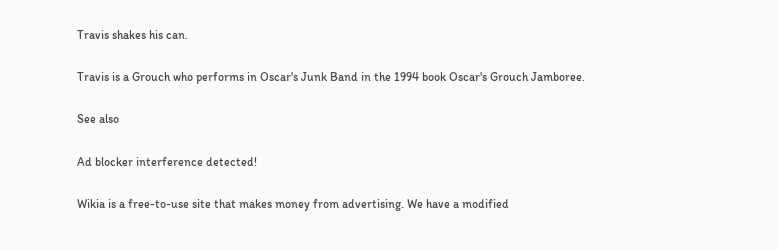Travis shakes his can.

Travis is a Grouch who performs in Oscar's Junk Band in the 1994 book Oscar's Grouch Jamboree.

See also

Ad blocker interference detected!

Wikia is a free-to-use site that makes money from advertising. We have a modified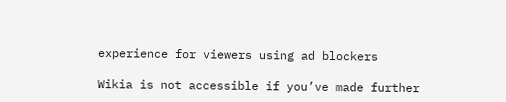experience for viewers using ad blockers

Wikia is not accessible if you’ve made further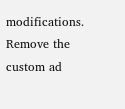modifications. Remove the custom ad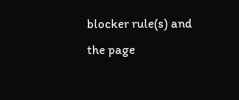blocker rule(s) and the page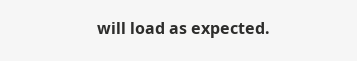will load as expected.